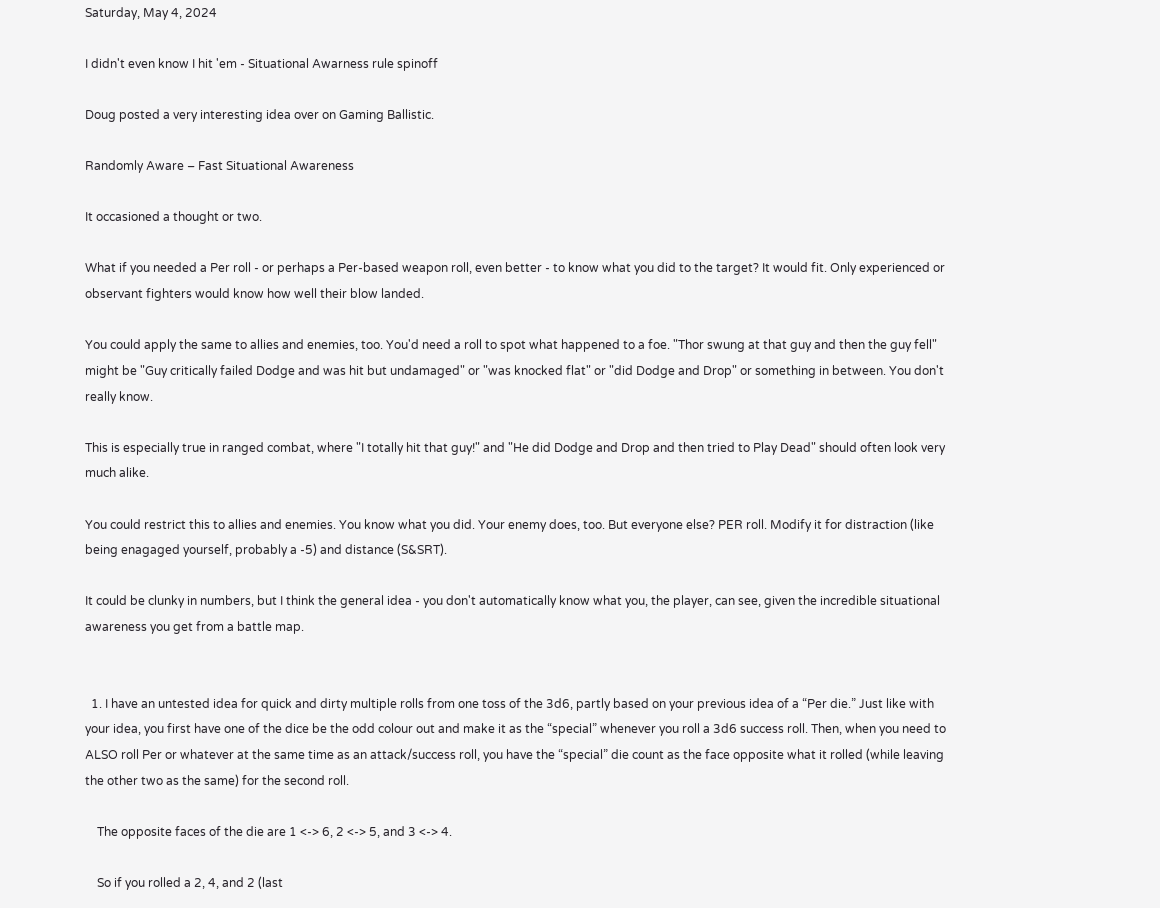Saturday, May 4, 2024

I didn't even know I hit 'em - Situational Awarness rule spinoff

Doug posted a very interesting idea over on Gaming Ballistic.

Randomly Aware – Fast Situational Awareness

It occasioned a thought or two.

What if you needed a Per roll - or perhaps a Per-based weapon roll, even better - to know what you did to the target? It would fit. Only experienced or observant fighters would know how well their blow landed.

You could apply the same to allies and enemies, too. You'd need a roll to spot what happened to a foe. "Thor swung at that guy and then the guy fell" might be "Guy critically failed Dodge and was hit but undamaged" or "was knocked flat" or "did Dodge and Drop" or something in between. You don't really know.

This is especially true in ranged combat, where "I totally hit that guy!" and "He did Dodge and Drop and then tried to Play Dead" should often look very much alike.

You could restrict this to allies and enemies. You know what you did. Your enemy does, too. But everyone else? PER roll. Modify it for distraction (like being enagaged yourself, probably a -5) and distance (S&SRT).

It could be clunky in numbers, but I think the general idea - you don't automatically know what you, the player, can see, given the incredible situational awareness you get from a battle map.


  1. I have an untested idea for quick and dirty multiple rolls from one toss of the 3d6, partly based on your previous idea of a “Per die.” Just like with your idea, you first have one of the dice be the odd colour out and make it as the “special” whenever you roll a 3d6 success roll. Then, when you need to ALSO roll Per or whatever at the same time as an attack/success roll, you have the “special” die count as the face opposite what it rolled (while leaving the other two as the same) for the second roll.

    The opposite faces of the die are 1 <-> 6, 2 <-> 5, and 3 <-> 4.

    So if you rolled a 2, 4, and 2 (last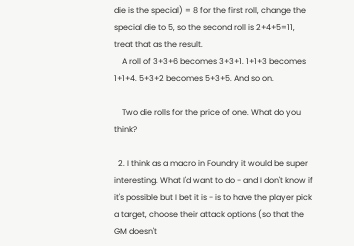die is the special) = 8 for the first roll, change the special die to 5, so the second roll is 2+4+5=11, treat that as the result.
    A roll of 3+3+6 becomes 3+3+1. 1+1+3 becomes 1+1+4. 5+3+2 becomes 5+3+5. And so on.

    Two die rolls for the price of one. What do you think?

  2. I think as a macro in Foundry it would be super interesting. What I'd want to do - and I don't know if it's possible but I bet it is - is to have the player pick a target, choose their attack options (so that the GM doesn't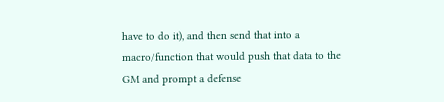have to do it), and then send that into a macro/function that would push that data to the GM and prompt a defense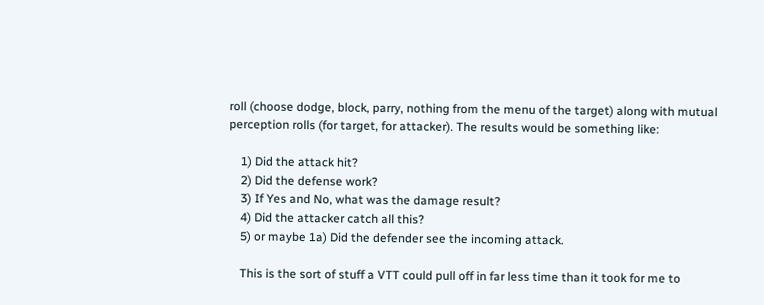roll (choose dodge, block, parry, nothing from the menu of the target) along with mutual perception rolls (for target, for attacker). The results would be something like:

    1) Did the attack hit?
    2) Did the defense work?
    3) If Yes and No, what was the damage result?
    4) Did the attacker catch all this?
    5) or maybe 1a) Did the defender see the incoming attack.

    This is the sort of stuff a VTT could pull off in far less time than it took for me to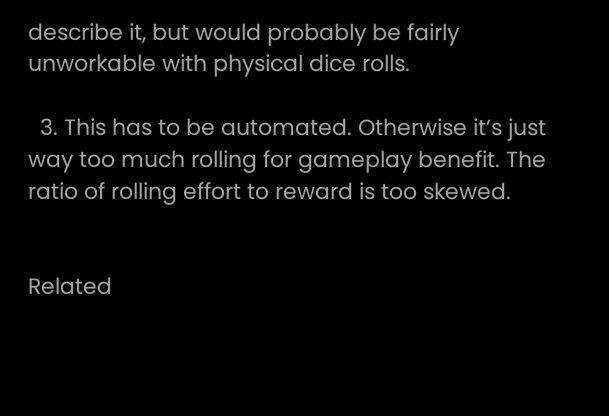describe it, but would probably be fairly unworkable with physical dice rolls.

  3. This has to be automated. Otherwise it’s just way too much rolling for gameplay benefit. The ratio of rolling effort to reward is too skewed.


Related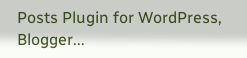Posts Plugin for WordPress, Blogger...